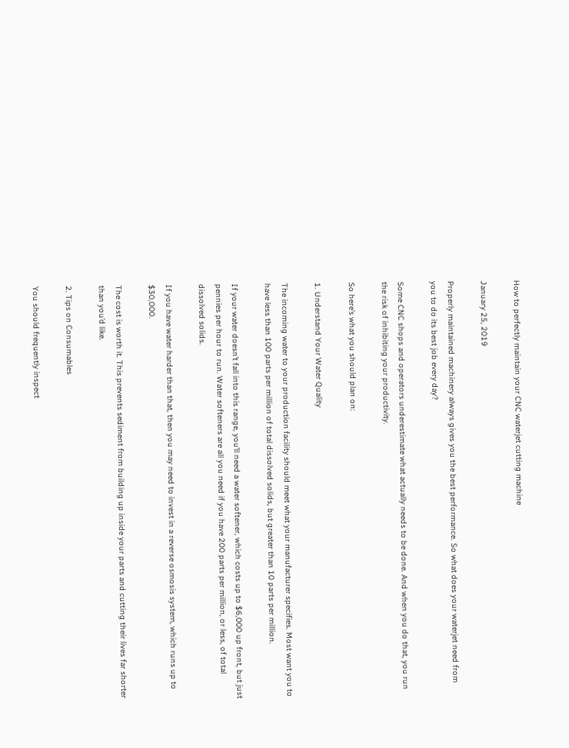How to perfectly maintain your CNC waterjet cutting machine

January 25, 2019

Properly maintained machinery always gives you the best performance. So what does your waterjet need from you to do its best job every day?

Some CNC shops and operators underestimate what actually needs to be done. And when you do that, you run the risk of inhibiting your productivity.

So here’s what you should plan on:

1. Understand Your Water Quality

The incoming water to your production facility should meet what your manufacturer specifies. Most want you to have less than 100 parts per million of total dissolved solids, but greater than 10 parts per million.

If your water doesn’t fall into this range, you’ll need a water softener, which costs up to $6,000 up front, but just pennies per hour to run. Water softeners are all you need if you have 200 parts per million, or less, of total dissolved solids.

If you have water harder than that, then you may need to invest in a reverse osmosis system, which runs up to $30,000.

The cost is worth it. This prevents sediment from building up inside your parts and cutting their lives far shorter than you’d like.

2. Tips on Consumables

You should frequently inspect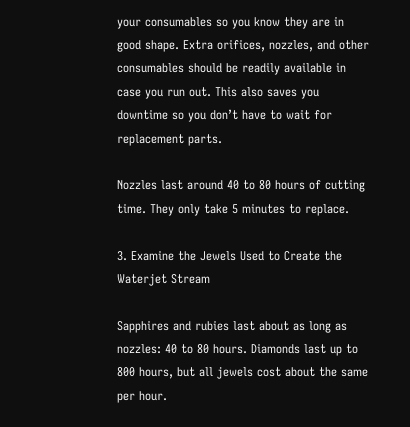your consumables so you know they are in good shape. Extra orifices, nozzles, and other consumables should be readily available in case you run out. This also saves you downtime so you don’t have to wait for replacement parts.

Nozzles last around 40 to 80 hours of cutting time. They only take 5 minutes to replace.

3. Examine the Jewels Used to Create the Waterjet Stream

Sapphires and rubies last about as long as nozzles: 40 to 80 hours. Diamonds last up to 800 hours, but all jewels cost about the same per hour.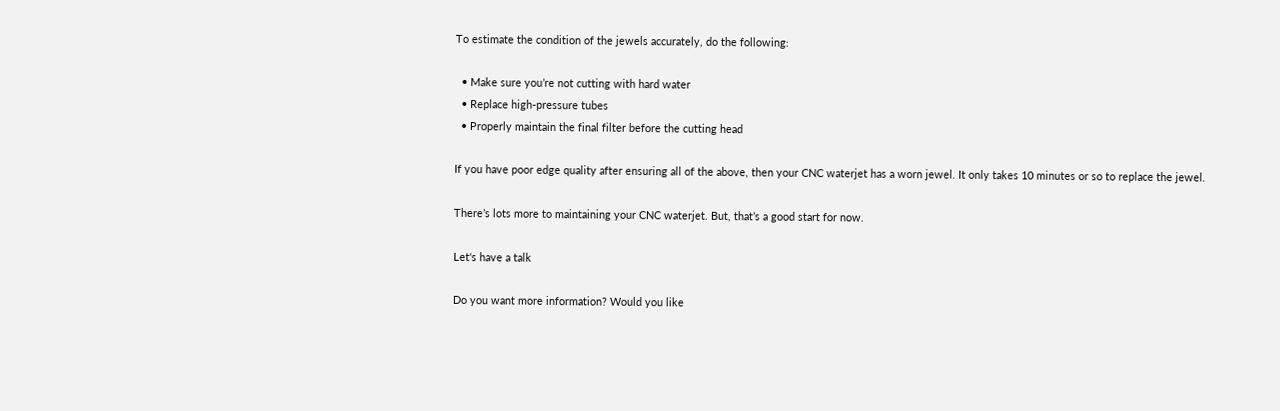To estimate the condition of the jewels accurately, do the following:

  • Make sure you’re not cutting with hard water
  • Replace high-pressure tubes
  • Properly maintain the final filter before the cutting head

If you have poor edge quality after ensuring all of the above, then your CNC waterjet has a worn jewel. It only takes 10 minutes or so to replace the jewel.

There’s lots more to maintaining your CNC waterjet. But, that’s a good start for now.

Let's have a talk

Do you want more information? Would you like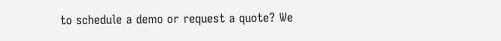to schedule a demo or request a quote? We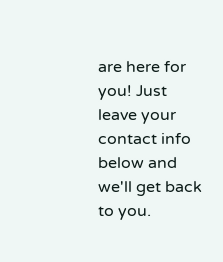are here for you! Just leave your contact info below and we'll get back to you.